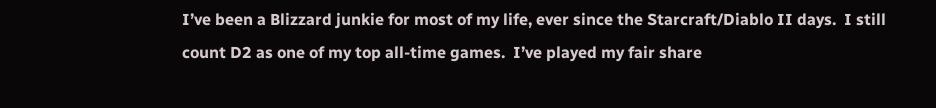I’ve been a Blizzard junkie for most of my life, ever since the Starcraft/Diablo II days.  I still count D2 as one of my top all-time games.  I’ve played my fair share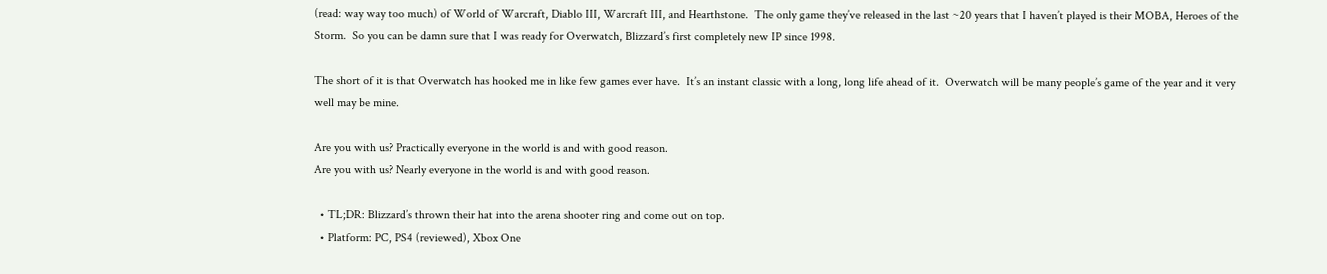(read: way way too much) of World of Warcraft, Diablo III, Warcraft III, and Hearthstone.  The only game they’ve released in the last ~20 years that I haven’t played is their MOBA, Heroes of the Storm.  So you can be damn sure that I was ready for Overwatch, Blizzard’s first completely new IP since 1998.

The short of it is that Overwatch has hooked me in like few games ever have.  It’s an instant classic with a long, long life ahead of it.  Overwatch will be many people’s game of the year and it very well may be mine.

Are you with us? Practically everyone in the world is and with good reason.
Are you with us? Nearly everyone in the world is and with good reason.

  • TL;DR: Blizzard’s thrown their hat into the arena shooter ring and come out on top.
  • Platform: PC, PS4 (reviewed), Xbox One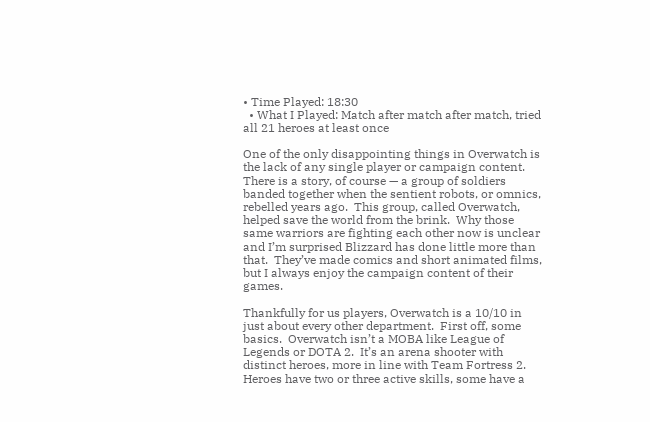• Time Played: 18:30
  • What I Played: Match after match after match, tried all 21 heroes at least once

One of the only disappointing things in Overwatch is the lack of any single player or campaign content.  There is a story, of course — a group of soldiers banded together when the sentient robots, or omnics, rebelled years ago.  This group, called Overwatch, helped save the world from the brink.  Why those same warriors are fighting each other now is unclear and I’m surprised Blizzard has done little more than that.  They’ve made comics and short animated films, but I always enjoy the campaign content of their games.

Thankfully for us players, Overwatch is a 10/10 in just about every other department.  First off, some basics.  Overwatch isn’t a MOBA like League of Legends or DOTA 2.  It’s an arena shooter with distinct heroes, more in line with Team Fortress 2.  Heroes have two or three active skills, some have a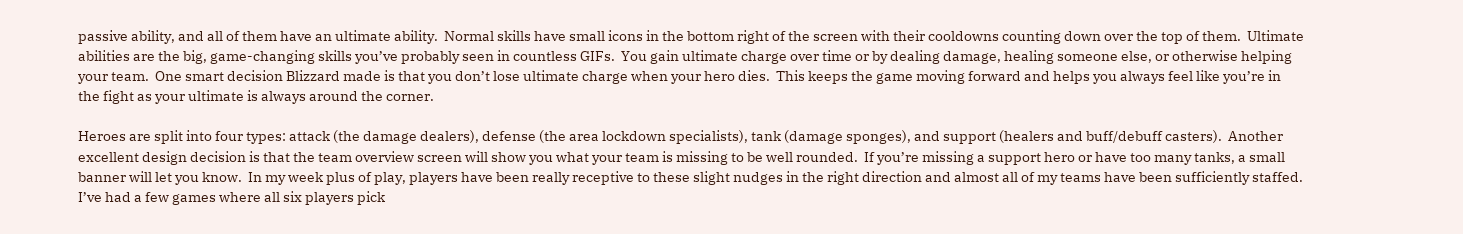passive ability, and all of them have an ultimate ability.  Normal skills have small icons in the bottom right of the screen with their cooldowns counting down over the top of them.  Ultimate abilities are the big, game-changing skills you’ve probably seen in countless GIFs.  You gain ultimate charge over time or by dealing damage, healing someone else, or otherwise helping your team.  One smart decision Blizzard made is that you don’t lose ultimate charge when your hero dies.  This keeps the game moving forward and helps you always feel like you’re in the fight as your ultimate is always around the corner.

Heroes are split into four types: attack (the damage dealers), defense (the area lockdown specialists), tank (damage sponges), and support (healers and buff/debuff casters).  Another excellent design decision is that the team overview screen will show you what your team is missing to be well rounded.  If you’re missing a support hero or have too many tanks, a small banner will let you know.  In my week plus of play, players have been really receptive to these slight nudges in the right direction and almost all of my teams have been sufficiently staffed.  I’ve had a few games where all six players pick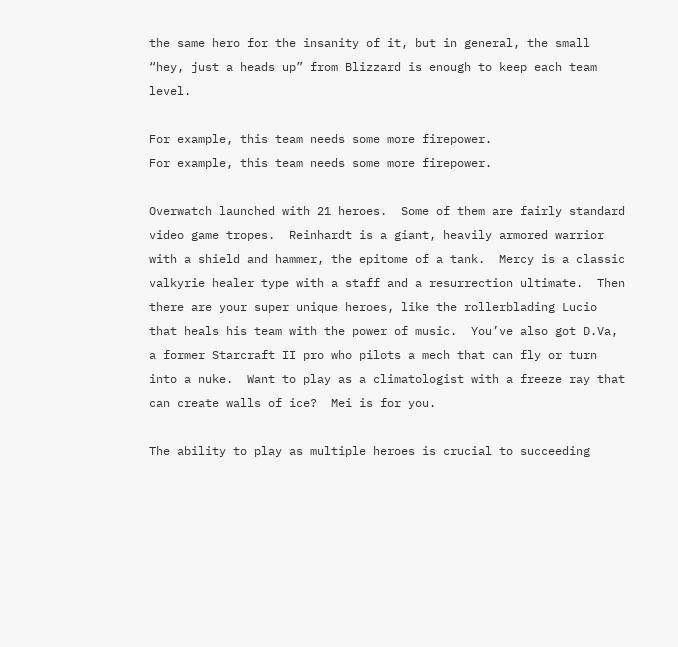the same hero for the insanity of it, but in general, the small “hey, just a heads up” from Blizzard is enough to keep each team level.

For example, this team needs some more firepower.
For example, this team needs some more firepower.

Overwatch launched with 21 heroes.  Some of them are fairly standard video game tropes.  Reinhardt is a giant, heavily armored warrior with a shield and hammer, the epitome of a tank.  Mercy is a classic valkyrie healer type with a staff and a resurrection ultimate.  Then there are your super unique heroes, like the rollerblading Lucio that heals his team with the power of music.  You’ve also got D.Va, a former Starcraft II pro who pilots a mech that can fly or turn into a nuke.  Want to play as a climatologist with a freeze ray that can create walls of ice?  Mei is for you.

The ability to play as multiple heroes is crucial to succeeding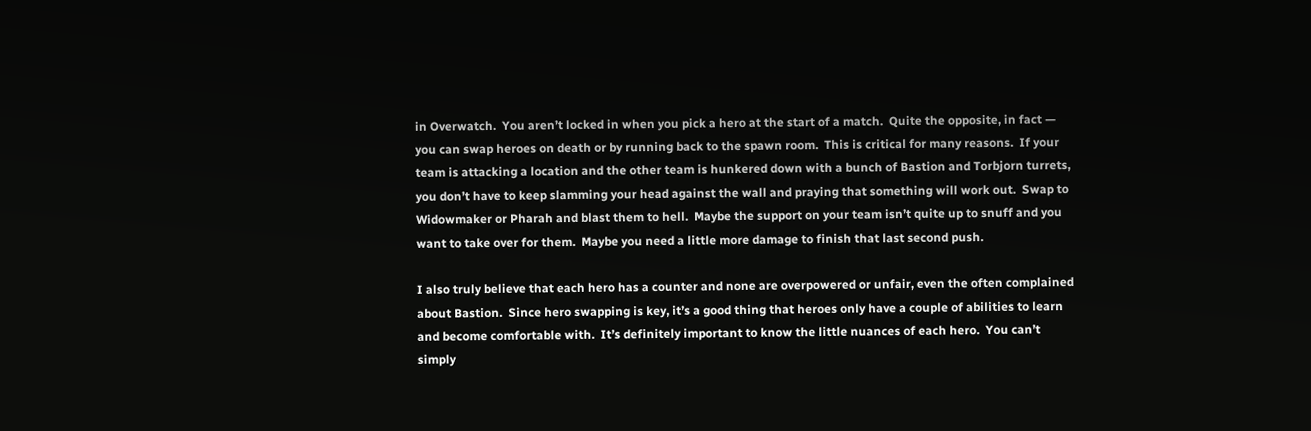in Overwatch.  You aren’t locked in when you pick a hero at the start of a match.  Quite the opposite, in fact — you can swap heroes on death or by running back to the spawn room.  This is critical for many reasons.  If your team is attacking a location and the other team is hunkered down with a bunch of Bastion and Torbjorn turrets, you don’t have to keep slamming your head against the wall and praying that something will work out.  Swap to Widowmaker or Pharah and blast them to hell.  Maybe the support on your team isn’t quite up to snuff and you want to take over for them.  Maybe you need a little more damage to finish that last second push.

I also truly believe that each hero has a counter and none are overpowered or unfair, even the often complained about Bastion.  Since hero swapping is key, it’s a good thing that heroes only have a couple of abilities to learn and become comfortable with.  It’s definitely important to know the little nuances of each hero.  You can’t simply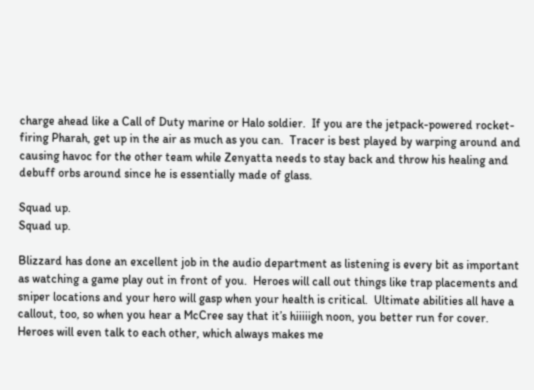charge ahead like a Call of Duty marine or Halo soldier.  If you are the jetpack-powered rocket-firing Pharah, get up in the air as much as you can.  Tracer is best played by warping around and causing havoc for the other team while Zenyatta needs to stay back and throw his healing and debuff orbs around since he is essentially made of glass.

Squad up.
Squad up.

Blizzard has done an excellent job in the audio department as listening is every bit as important as watching a game play out in front of you.  Heroes will call out things like trap placements and sniper locations and your hero will gasp when your health is critical.  Ultimate abilities all have a callout, too, so when you hear a McCree say that it’s hiiiiigh noon, you better run for cover.  Heroes will even talk to each other, which always makes me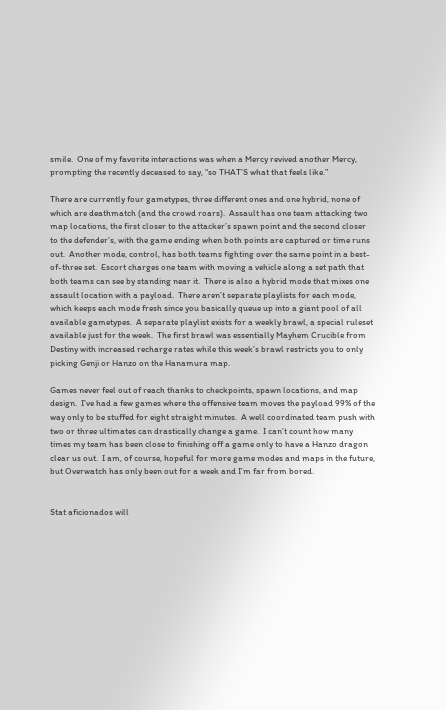smile.  One of my favorite interactions was when a Mercy revived another Mercy, prompting the recently deceased to say, “so THAT’S what that feels like.”

There are currently four gametypes, three different ones and one hybrid, none of which are deathmatch (and the crowd roars).  Assault has one team attacking two map locations, the first closer to the attacker’s spawn point and the second closer to the defender’s, with the game ending when both points are captured or time runs out.  Another mode, control, has both teams fighting over the same point in a best-of-three set.  Escort charges one team with moving a vehicle along a set path that both teams can see by standing near it.  There is also a hybrid mode that mixes one assault location with a payload.  There aren’t separate playlists for each mode, which keeps each mode fresh since you basically queue up into a giant pool of all available gametypes.  A separate playlist exists for a weekly brawl, a special ruleset available just for the week.  The first brawl was essentially Mayhem Crucible from Destiny with increased recharge rates while this week’s brawl restricts you to only picking Genji or Hanzo on the Hanamura map.

Games never feel out of reach thanks to checkpoints, spawn locations, and map design.  I’ve had a few games where the offensive team moves the payload 99% of the way only to be stuffed for eight straight minutes.  A well coordinated team push with two or three ultimates can drastically change a game.  I can’t count how many times my team has been close to finishing off a game only to have a Hanzo dragon clear us out.  I am, of course, hopeful for more game modes and maps in the future, but Overwatch has only been out for a week and I’m far from bored.


Stat aficionados will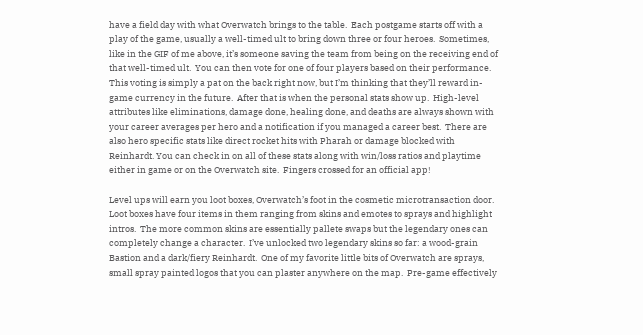have a field day with what Overwatch brings to the table.  Each postgame starts off with a play of the game, usually a well-timed ult to bring down three or four heroes.  Sometimes, like in the GIF of me above, it’s someone saving the team from being on the receiving end of that well-timed ult.  You can then vote for one of four players based on their performance.  This voting is simply a pat on the back right now, but I’m thinking that they’ll reward in-game currency in the future.  After that is when the personal stats show up.  High-level attributes like eliminations, damage done, healing done, and deaths are always shown with your career averages per hero and a notification if you managed a career best.  There are also hero specific stats like direct rocket hits with Pharah or damage blocked with Reinhardt. You can check in on all of these stats along with win/loss ratios and playtime either in game or on the Overwatch site.  Fingers crossed for an official app!

Level ups will earn you loot boxes, Overwatch’s foot in the cosmetic microtransaction door.  Loot boxes have four items in them ranging from skins and emotes to sprays and highlight intros.  The more common skins are essentially pallete swaps but the legendary ones can completely change a character.  I’ve unlocked two legendary skins so far: a wood-grain Bastion and a dark/fiery Reinhardt.  One of my favorite little bits of Overwatch are sprays, small spray painted logos that you can plaster anywhere on the map.  Pre-game effectively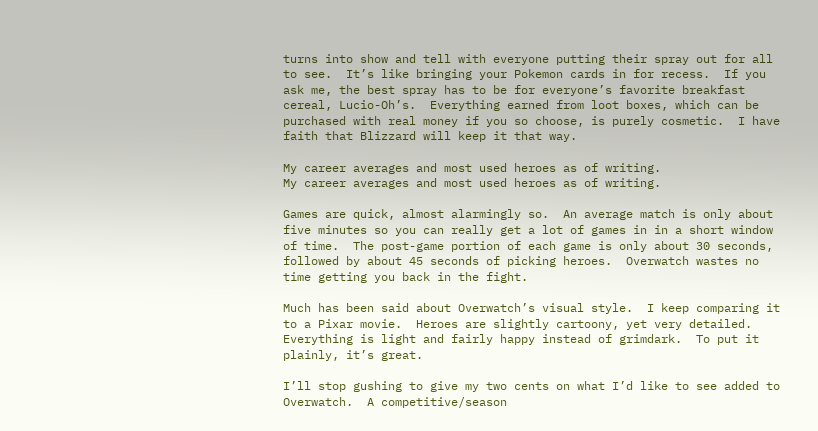turns into show and tell with everyone putting their spray out for all to see.  It’s like bringing your Pokemon cards in for recess.  If you ask me, the best spray has to be for everyone’s favorite breakfast cereal, Lucio-Oh’s.  Everything earned from loot boxes, which can be purchased with real money if you so choose, is purely cosmetic.  I have faith that Blizzard will keep it that way.

My career averages and most used heroes as of writing.
My career averages and most used heroes as of writing.

Games are quick, almost alarmingly so.  An average match is only about five minutes so you can really get a lot of games in in a short window of time.  The post-game portion of each game is only about 30 seconds, followed by about 45 seconds of picking heroes.  Overwatch wastes no time getting you back in the fight.

Much has been said about Overwatch’s visual style.  I keep comparing it to a Pixar movie.  Heroes are slightly cartoony, yet very detailed.  Everything is light and fairly happy instead of grimdark.  To put it plainly, it’s great.

I’ll stop gushing to give my two cents on what I’d like to see added to Overwatch.  A competitive/season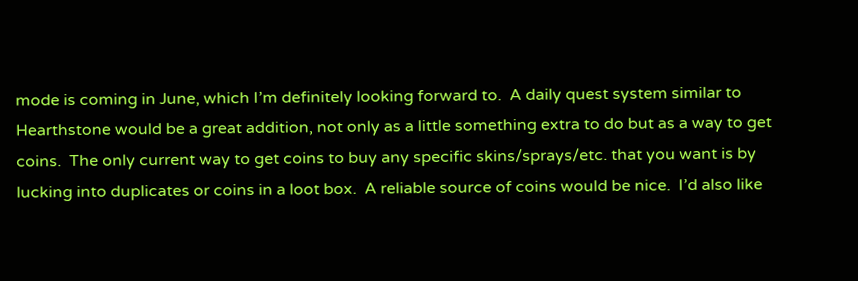mode is coming in June, which I’m definitely looking forward to.  A daily quest system similar to Hearthstone would be a great addition, not only as a little something extra to do but as a way to get coins.  The only current way to get coins to buy any specific skins/sprays/etc. that you want is by lucking into duplicates or coins in a loot box.  A reliable source of coins would be nice.  I’d also like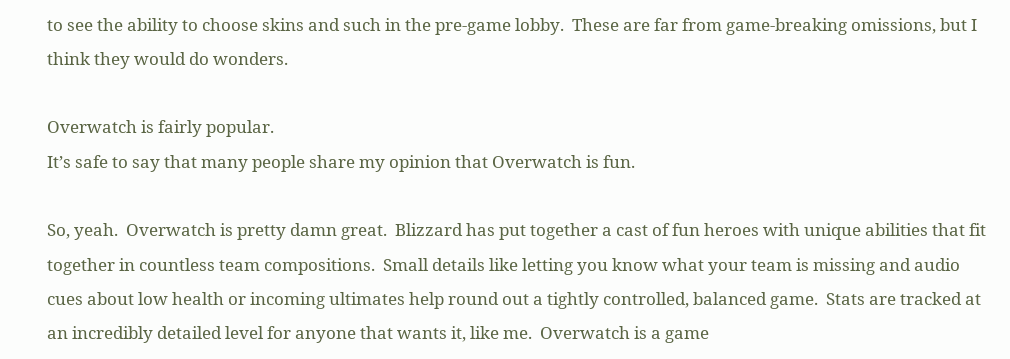to see the ability to choose skins and such in the pre-game lobby.  These are far from game-breaking omissions, but I think they would do wonders.

Overwatch is fairly popular.
It’s safe to say that many people share my opinion that Overwatch is fun.

So, yeah.  Overwatch is pretty damn great.  Blizzard has put together a cast of fun heroes with unique abilities that fit together in countless team compositions.  Small details like letting you know what your team is missing and audio cues about low health or incoming ultimates help round out a tightly controlled, balanced game.  Stats are tracked at an incredibly detailed level for anyone that wants it, like me.  Overwatch is a game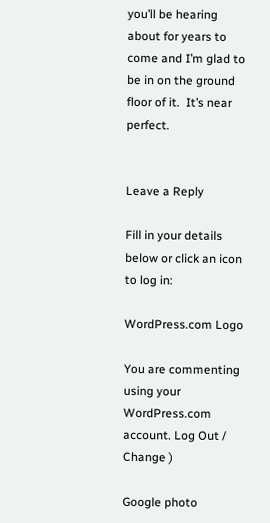you’ll be hearing about for years to come and I’m glad to be in on the ground floor of it.  It’s near perfect.


Leave a Reply

Fill in your details below or click an icon to log in:

WordPress.com Logo

You are commenting using your WordPress.com account. Log Out /  Change )

Google photo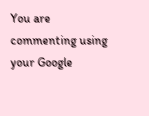You are commenting using your Google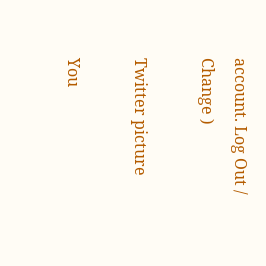account. Log Out /  Change )

Twitter picture

You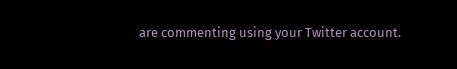are commenting using your Twitter account.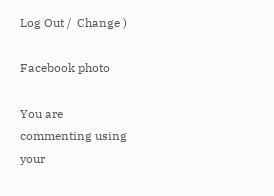Log Out /  Change )

Facebook photo

You are commenting using your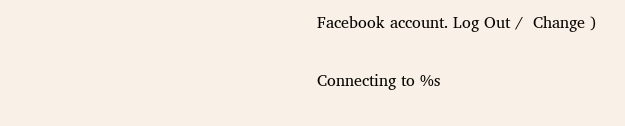Facebook account. Log Out /  Change )

Connecting to %s